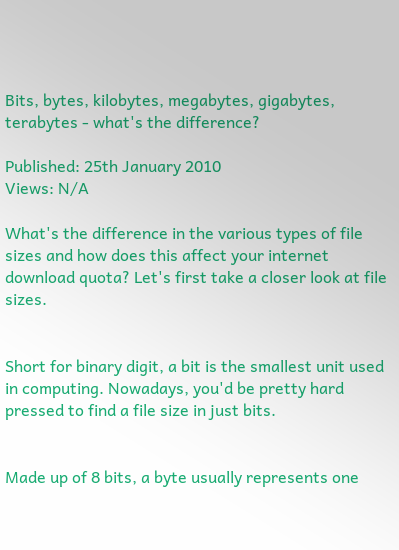Bits, bytes, kilobytes, megabytes, gigabytes, terabytes - what's the difference?

Published: 25th January 2010
Views: N/A

What's the difference in the various types of file sizes and how does this affect your internet download quota? Let's first take a closer look at file sizes.


Short for binary digit, a bit is the smallest unit used in computing. Nowadays, you'd be pretty hard pressed to find a file size in just bits.


Made up of 8 bits, a byte usually represents one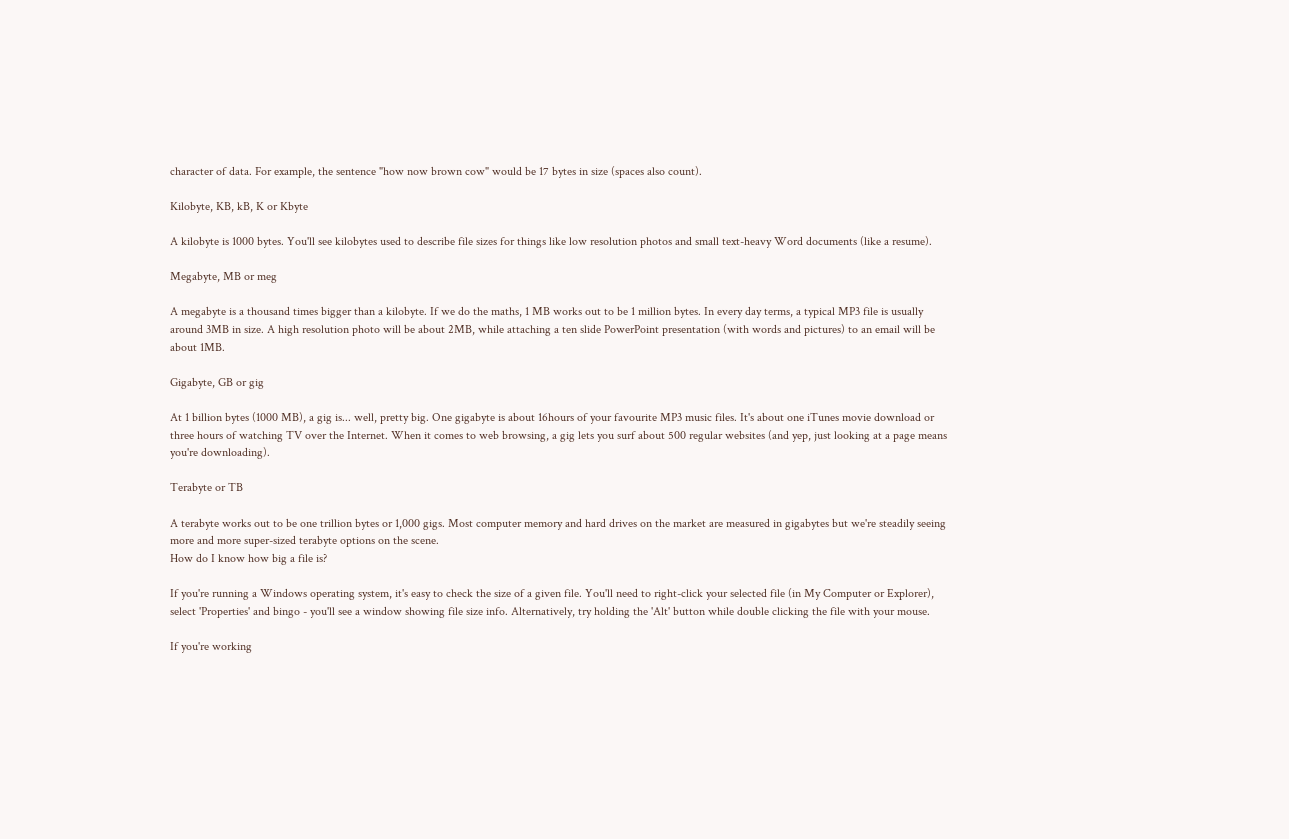character of data. For example, the sentence "how now brown cow" would be 17 bytes in size (spaces also count).

Kilobyte, KB, kB, K or Kbyte

A kilobyte is 1000 bytes. You'll see kilobytes used to describe file sizes for things like low resolution photos and small text-heavy Word documents (like a resume).

Megabyte, MB or meg

A megabyte is a thousand times bigger than a kilobyte. If we do the maths, 1 MB works out to be 1 million bytes. In every day terms, a typical MP3 file is usually around 3MB in size. A high resolution photo will be about 2MB, while attaching a ten slide PowerPoint presentation (with words and pictures) to an email will be about 1MB.

Gigabyte, GB or gig

At 1 billion bytes (1000 MB), a gig is... well, pretty big. One gigabyte is about 16hours of your favourite MP3 music files. It's about one iTunes movie download or three hours of watching TV over the Internet. When it comes to web browsing, a gig lets you surf about 500 regular websites (and yep, just looking at a page means you're downloading).

Terabyte or TB

A terabyte works out to be one trillion bytes or 1,000 gigs. Most computer memory and hard drives on the market are measured in gigabytes but we're steadily seeing more and more super-sized terabyte options on the scene.
How do I know how big a file is?

If you're running a Windows operating system, it's easy to check the size of a given file. You'll need to right-click your selected file (in My Computer or Explorer), select 'Properties' and bingo - you'll see a window showing file size info. Alternatively, try holding the 'Alt' button while double clicking the file with your mouse.

If you're working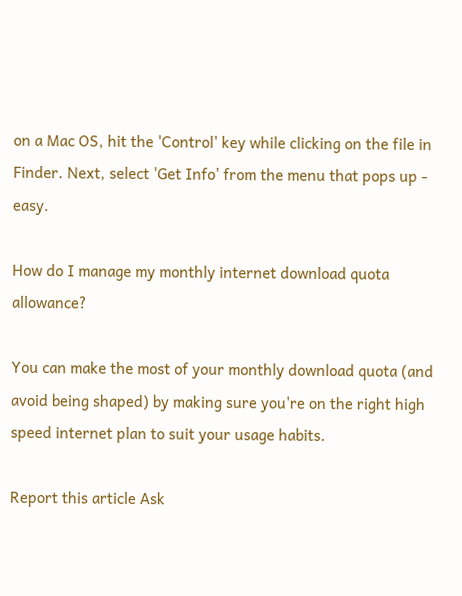on a Mac OS, hit the 'Control' key while clicking on the file in Finder. Next, select 'Get Info' from the menu that pops up - easy.

How do I manage my monthly internet download quota allowance?

You can make the most of your monthly download quota (and avoid being shaped) by making sure you're on the right high speed internet plan to suit your usage habits.

Report this article Ask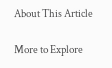About This Article

More to Explore